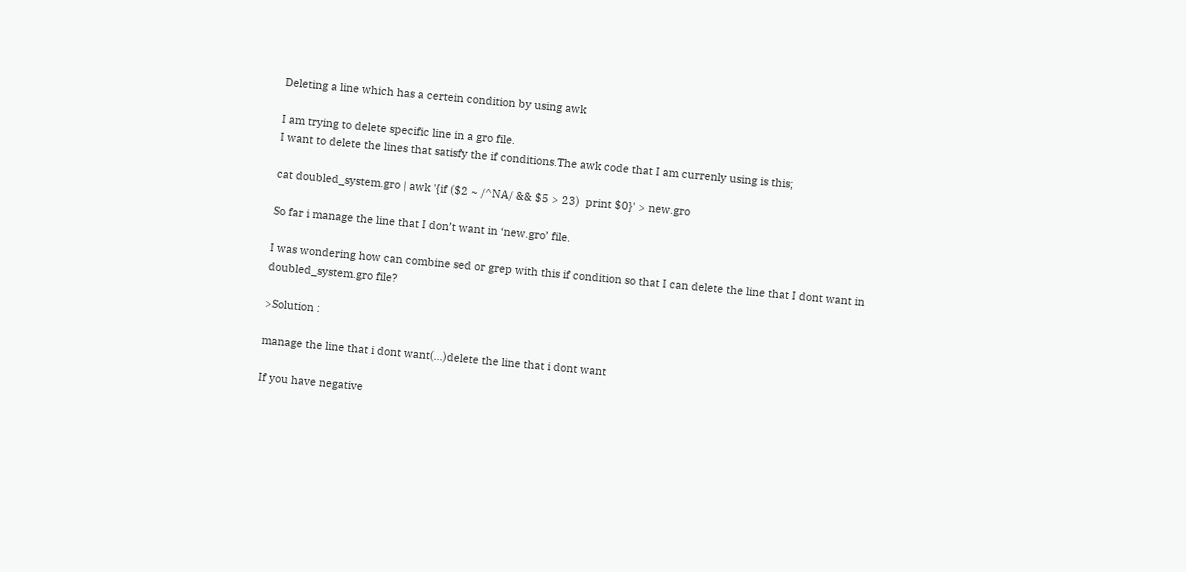Deleting a line which has a certein condition by using awk

I am trying to delete specific line in a gro file.
I want to delete the lines that satisfy the if conditions.The awk code that I am currenly using is this;

cat doubled_system.gro | awk '{if ($2 ~ /^NA/ && $5 > 23)  print $0}' > new.gro

So far i manage the line that I don’t want in ‘new.gro’ file.

I was wondering how can combine sed or grep with this if condition so that I can delete the line that I dont want in doubled_system.gro file?

>Solution :

manage the line that i dont want(…)delete the line that i dont want

If you have negative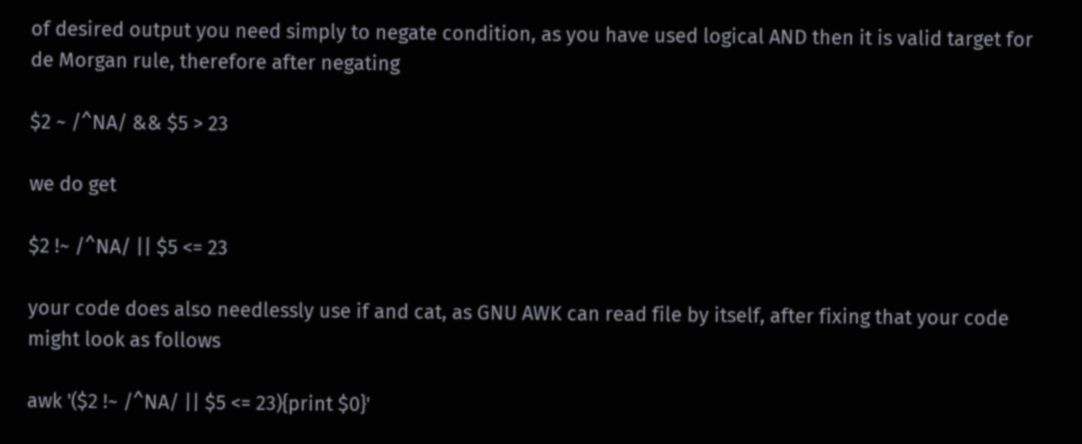of desired output you need simply to negate condition, as you have used logical AND then it is valid target for de Morgan rule, therefore after negating

$2 ~ /^NA/ && $5 > 23

we do get

$2 !~ /^NA/ || $5 <= 23

your code does also needlessly use if and cat, as GNU AWK can read file by itself, after fixing that your code might look as follows

awk '($2 !~ /^NA/ || $5 <= 23){print $0}'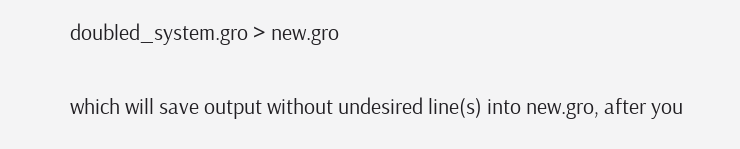doubled_system.gro > new.gro

which will save output without undesired line(s) into new.gro, after you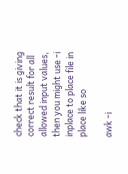check that it is giving correct result for all allowed input values, then you might use -i inplace to place file in place like so

awk -i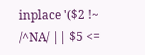inplace '($2 !~ /^NA/ || $5 <=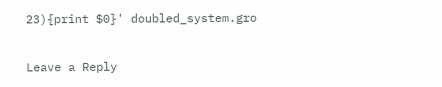23){print $0}' doubled_system.gro

Leave a Reply